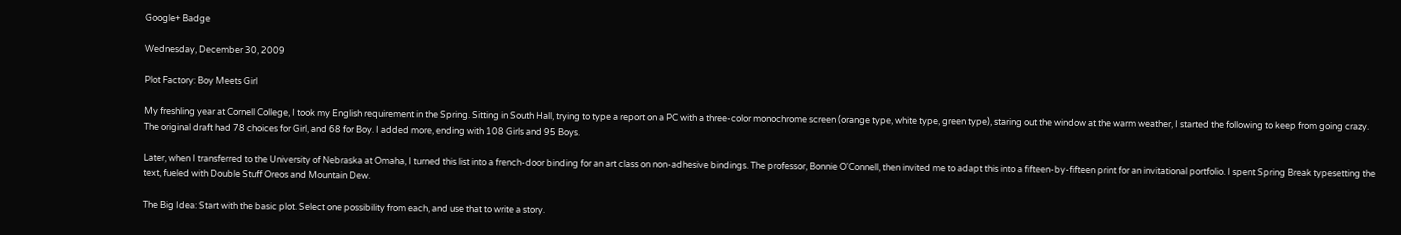Google+ Badge

Wednesday, December 30, 2009

Plot Factory: Boy Meets Girl

My freshling year at Cornell College, I took my English requirement in the Spring. Sitting in South Hall, trying to type a report on a PC with a three-color monochrome screen (orange type, white type, green type), staring out the window at the warm weather, I started the following to keep from going crazy. The original draft had 78 choices for Girl, and 68 for Boy. I added more, ending with 108 Girls and 95 Boys.

Later, when I transferred to the University of Nebraska at Omaha, I turned this list into a french-door binding for an art class on non-adhesive bindings. The professor, Bonnie O'Connell, then invited me to adapt this into a fifteen-by-fifteen print for an invitational portfolio. I spent Spring Break typesetting the text, fueled with Double Stuff Oreos and Mountain Dew.

The Big Idea: Start with the basic plot. Select one possibility from each, and use that to write a story.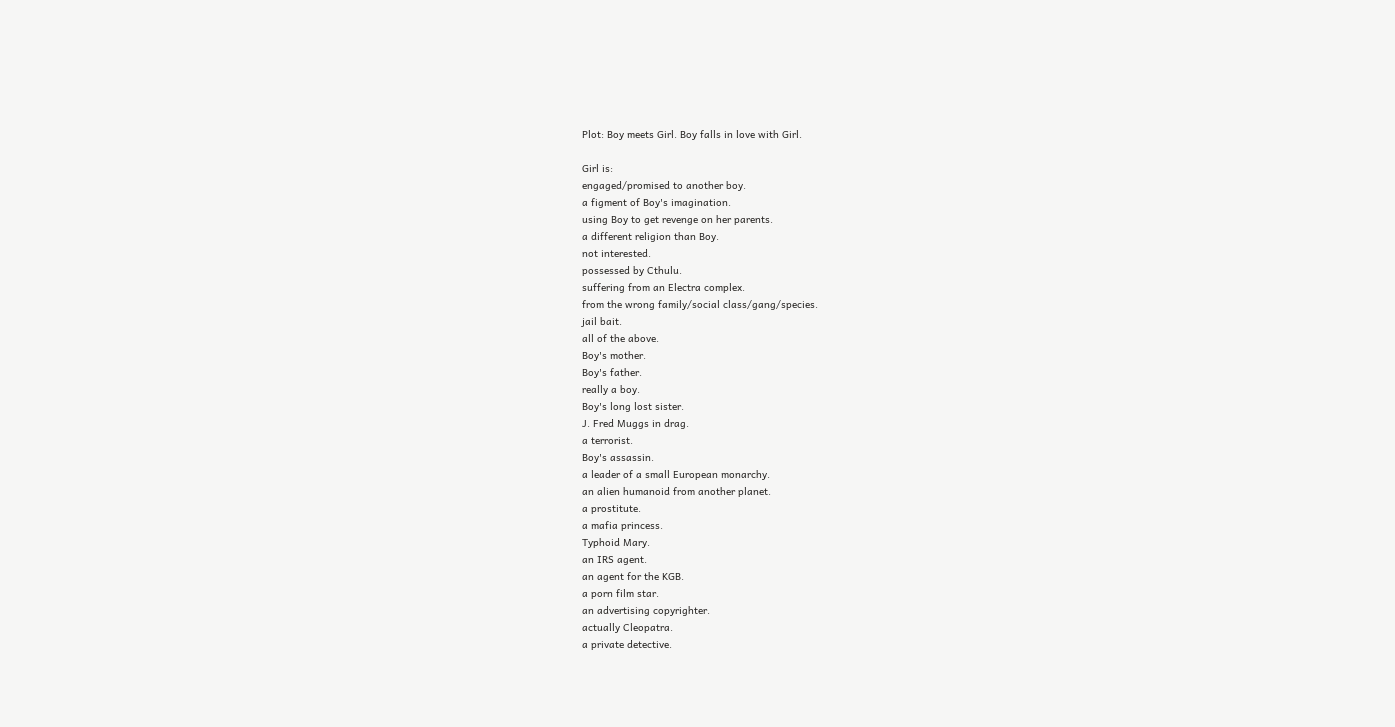Plot: Boy meets Girl. Boy falls in love with Girl.

Girl is:
engaged/promised to another boy.
a figment of Boy's imagination.
using Boy to get revenge on her parents.
a different religion than Boy.
not interested.
possessed by Cthulu.
suffering from an Electra complex.
from the wrong family/social class/gang/species.
jail bait.
all of the above.
Boy's mother.
Boy's father.
really a boy.
Boy's long lost sister.
J. Fred Muggs in drag.
a terrorist.
Boy's assassin.
a leader of a small European monarchy.
an alien humanoid from another planet.
a prostitute.
a mafia princess.
Typhoid Mary.
an IRS agent.
an agent for the KGB.
a porn film star.
an advertising copyrighter.
actually Cleopatra.
a private detective.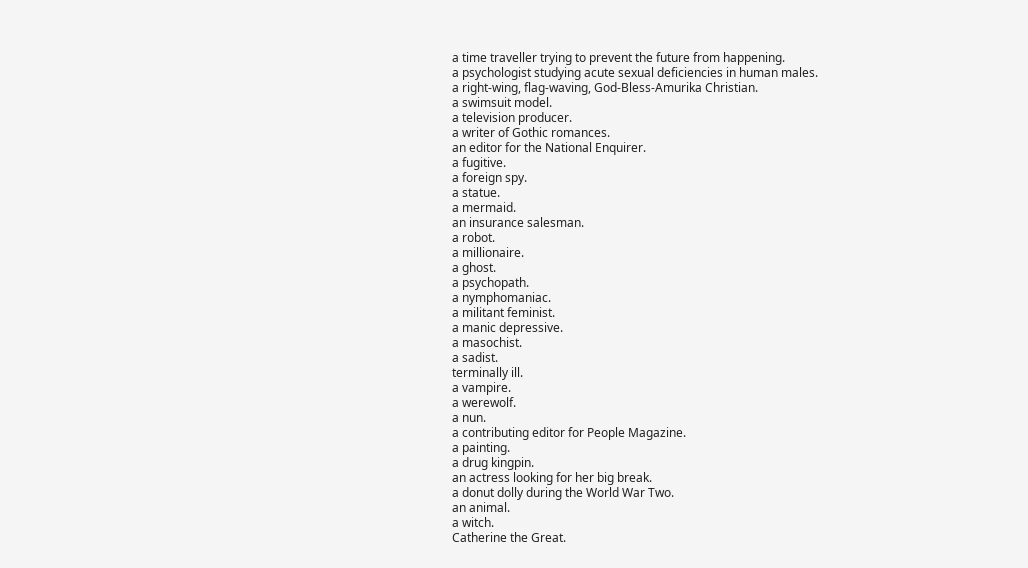a time traveller trying to prevent the future from happening.
a psychologist studying acute sexual deficiencies in human males.
a right-wing, flag-waving, God-Bless-Amurika Christian.
a swimsuit model.
a television producer.
a writer of Gothic romances.
an editor for the National Enquirer.
a fugitive.
a foreign spy.
a statue.
a mermaid.
an insurance salesman.
a robot.
a millionaire.
a ghost.
a psychopath.
a nymphomaniac.
a militant feminist.
a manic depressive.
a masochist.
a sadist.
terminally ill.
a vampire.
a werewolf.
a nun.
a contributing editor for People Magazine.
a painting.
a drug kingpin.
an actress looking for her big break.
a donut dolly during the World War Two.
an animal.
a witch.
Catherine the Great.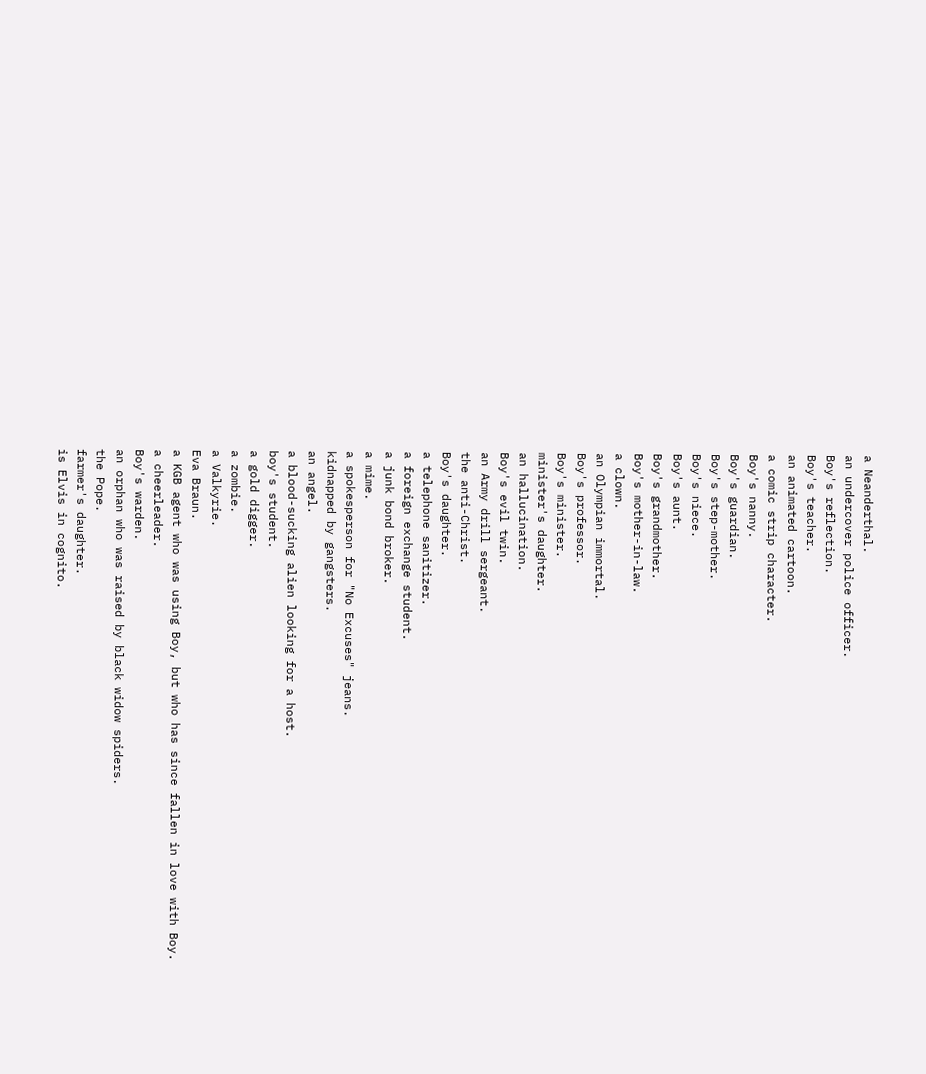a Neanderthal.
an undercover police officer.
Boy's reflection.
Boy's teacher.
an animated cartoon.
a comic strip character.
Boy's nanny.
Boy's guardian.
Boy's step-mother.
Boy's niece.
Boy's aunt.
Boy's grandmother.
Boy's mother-in-law.
a clown.
an Olympian immortal.
Boy's professor.
Boy's minister.
minister's daughter.
an hallucination.
Boy's evil twin.
an Army drill sergeant.
the anti-Christ.
Boy's daughter.
a telephone sanitizer.
a foreign exchange student.
a junk bond broker.
a mime.
a spokesperson for "No Excuses" jeans.
kidnapped by gangsters.
an angel.
a blood-sucking alien looking for a host.
boy's student.
a gold digger.
a zombie.
a Valkyrie.
Eva Braun.
a KGB agent who was using Boy, but who has since fallen in love with Boy.
a cheerleader.
Boy's warden.
an orphan who was raised by black widow spiders.
the Pope.
farmer's daughter.
is Elvis in cognito.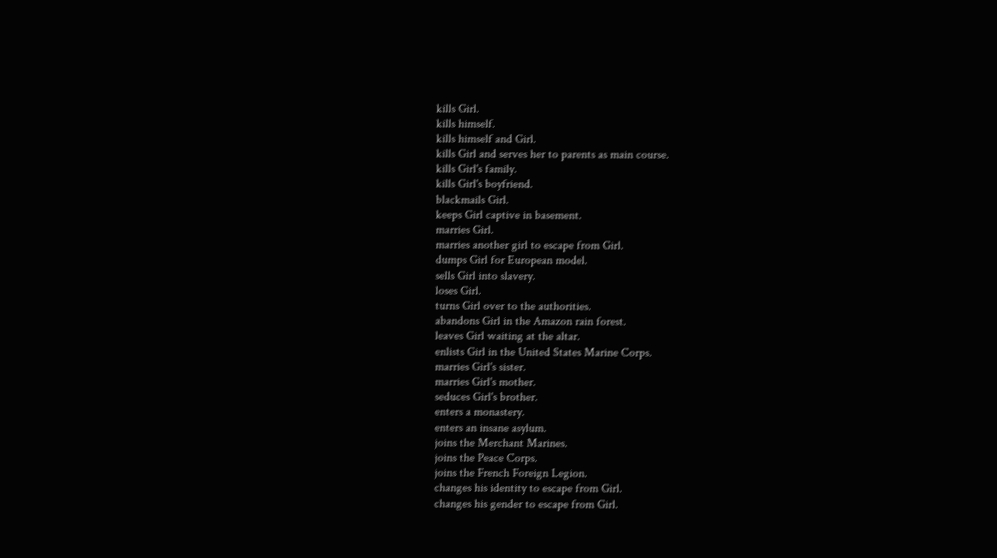kills Girl.
kills himself.
kills himself and Girl.
kills Girl and serves her to parents as main course.
kills Girl's family.
kills Girl's boyfriend.
blackmails Girl.
keeps Girl captive in basement.
marries Girl.
marries another girl to escape from Girl.
dumps Girl for European model.
sells Girl into slavery.
loses Girl.
turns Girl over to the authorities.
abandons Girl in the Amazon rain forest.
leaves Girl waiting at the altar.
enlists Girl in the United States Marine Corps.
marries Girl's sister.
marries Girl's mother.
seduces Girl's brother.
enters a monastery.
enters an insane asylum.
joins the Merchant Marines.
joins the Peace Corps.
joins the French Foreign Legion.
changes his identity to escape from Girl.
changes his gender to escape from Girl.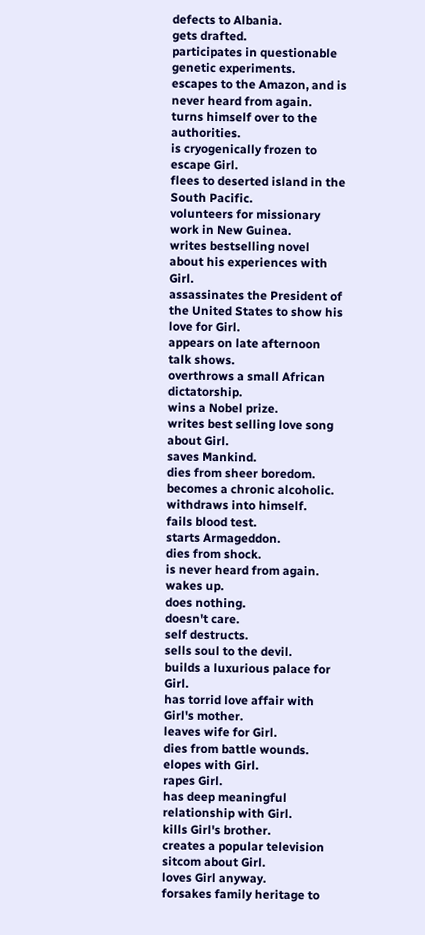defects to Albania.
gets drafted.
participates in questionable genetic experiments.
escapes to the Amazon, and is never heard from again.
turns himself over to the authorities.
is cryogenically frozen to escape Girl.
flees to deserted island in the South Pacific.
volunteers for missionary work in New Guinea.
writes bestselling novel about his experiences with Girl.
assassinates the President of the United States to show his love for Girl.
appears on late afternoon talk shows.
overthrows a small African dictatorship.
wins a Nobel prize.
writes best selling love song about Girl.
saves Mankind.
dies from sheer boredom.
becomes a chronic alcoholic.
withdraws into himself.
fails blood test.
starts Armageddon.
dies from shock.
is never heard from again.
wakes up.
does nothing.
doesn't care.
self destructs.
sells soul to the devil.
builds a luxurious palace for Girl.
has torrid love affair with Girl's mother.
leaves wife for Girl.
dies from battle wounds.
elopes with Girl.
rapes Girl.
has deep meaningful relationship with Girl.
kills Girl's brother.
creates a popular television sitcom about Girl.
loves Girl anyway.
forsakes family heritage to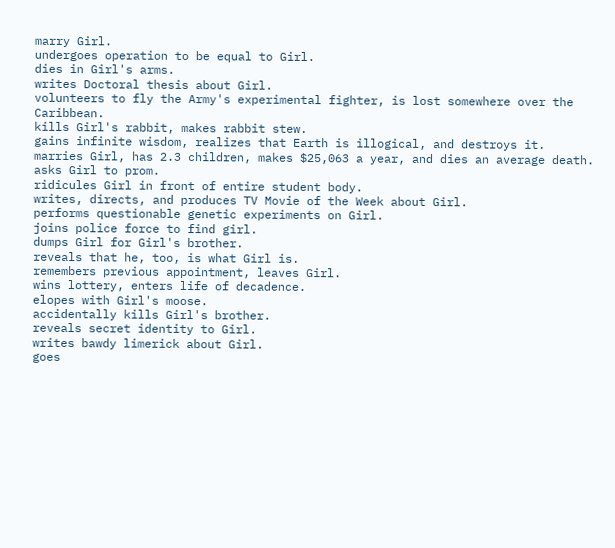marry Girl.
undergoes operation to be equal to Girl.
dies in Girl's arms.
writes Doctoral thesis about Girl.
volunteers to fly the Army's experimental fighter, is lost somewhere over the Caribbean.
kills Girl's rabbit, makes rabbit stew.
gains infinite wisdom, realizes that Earth is illogical, and destroys it.
marries Girl, has 2.3 children, makes $25,063 a year, and dies an average death.
asks Girl to prom.
ridicules Girl in front of entire student body.
writes, directs, and produces TV Movie of the Week about Girl.
performs questionable genetic experiments on Girl.
joins police force to find girl.
dumps Girl for Girl's brother.
reveals that he, too, is what Girl is.
remembers previous appointment, leaves Girl.
wins lottery, enters life of decadence.
elopes with Girl's moose.
accidentally kills Girl's brother.
reveals secret identity to Girl.
writes bawdy limerick about Girl.
goes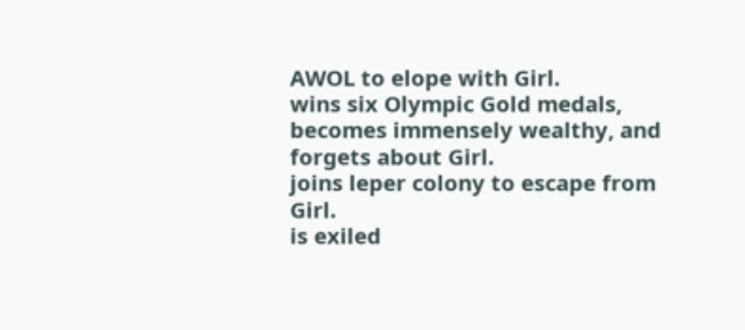AWOL to elope with Girl.
wins six Olympic Gold medals, becomes immensely wealthy, and forgets about Girl.
joins leper colony to escape from Girl.
is exiled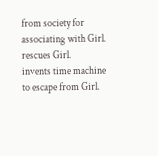from society for associating with Girl.
rescues Girl.
invents time machine to escape from Girl.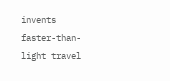invents faster-than-light travel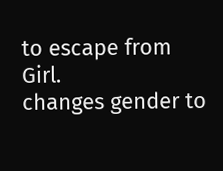to escape from Girl.
changes gender to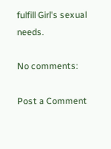fulfill Girl's sexual needs.

No comments:

Post a Comment